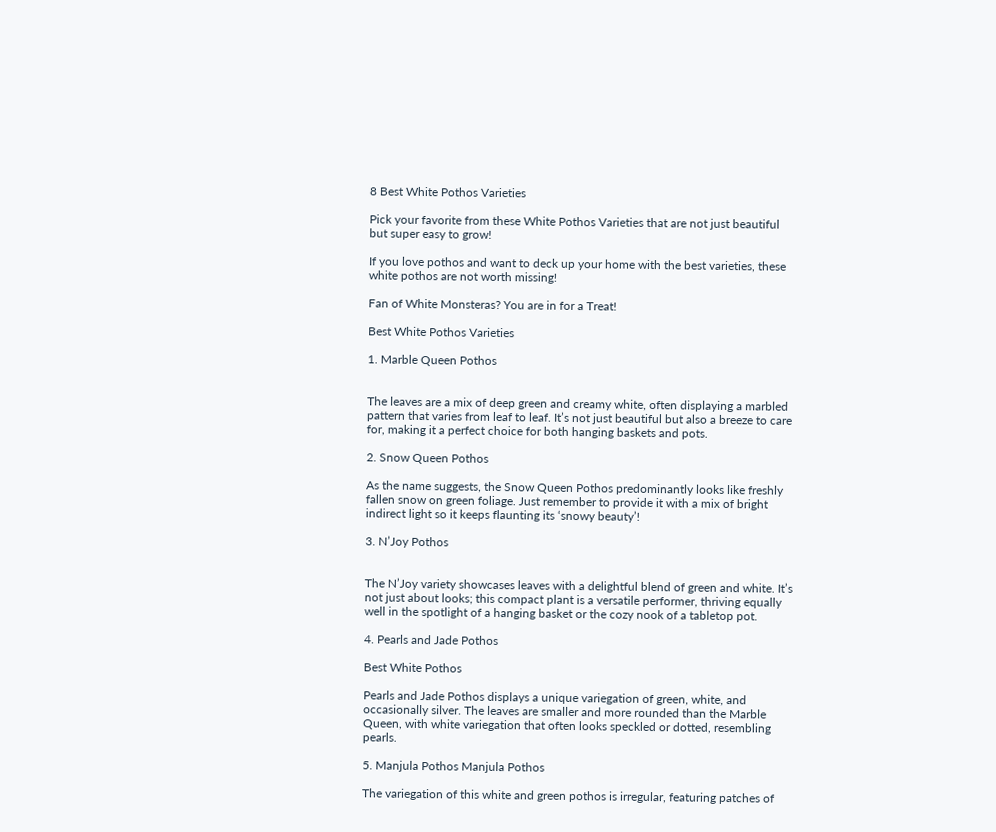8 Best White Pothos Varieties

Pick your favorite from these White Pothos Varieties that are not just beautiful but super easy to grow!

If you love pothos and want to deck up your home with the best varieties, these white pothos are not worth missing!

Fan of White Monsteras? You are in for a Treat!

Best White Pothos Varieties

1. Marble Queen Pothos


The leaves are a mix of deep green and creamy white, often displaying a marbled pattern that varies from leaf to leaf. It’s not just beautiful but also a breeze to care for, making it a perfect choice for both hanging baskets and pots.

2. Snow Queen Pothos

As the name suggests, the Snow Queen Pothos predominantly looks like freshly fallen snow on green foliage. Just remember to provide it with a mix of bright indirect light so it keeps flaunting its ‘snowy beauty’!

3. N’Joy Pothos


The N’Joy variety showcases leaves with a delightful blend of green and white. It’s not just about looks; this compact plant is a versatile performer, thriving equally well in the spotlight of a hanging basket or the cozy nook of a tabletop pot.

4. Pearls and Jade Pothos

Best White Pothos

Pearls and Jade Pothos displays a unique variegation of green, white, and occasionally silver. The leaves are smaller and more rounded than the Marble Queen, with white variegation that often looks speckled or dotted, resembling pearls.

5. Manjula Pothos Manjula Pothos

The variegation of this white and green pothos is irregular, featuring patches of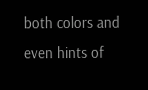both colors and even hints of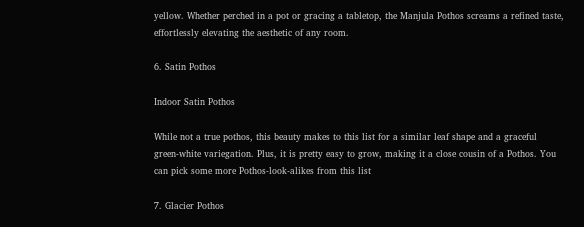yellow. Whether perched in a pot or gracing a tabletop, the Manjula Pothos screams a refined taste, effortlessly elevating the aesthetic of any room.

6. Satin Pothos

Indoor Satin Pothos

While not a true pothos, this beauty makes to this list for a similar leaf shape and a graceful green-white variegation. Plus, it is pretty easy to grow, making it a close cousin of a Pothos. You can pick some more Pothos-look-alikes from this list

7. Glacier Pothos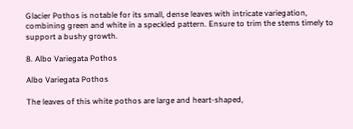Glacier Pothos is notable for its small, dense leaves with intricate variegation, combining green and white in a speckled pattern. Ensure to trim the stems timely to support a bushy growth.

8. Albo Variegata Pothos

Albo Variegata Pothos

The leaves of this white pothos are large and heart-shaped,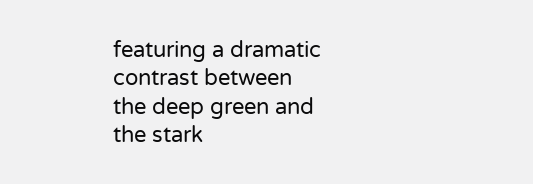featuring a dramatic contrast between the deep green and the stark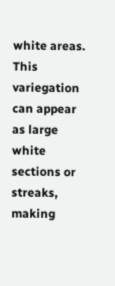white areas. This variegation can appear as large white sections or streaks, making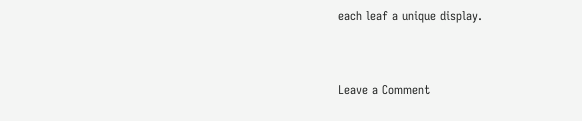each leaf a unique display.


Leave a Comment